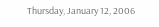Thursday, January 12, 2006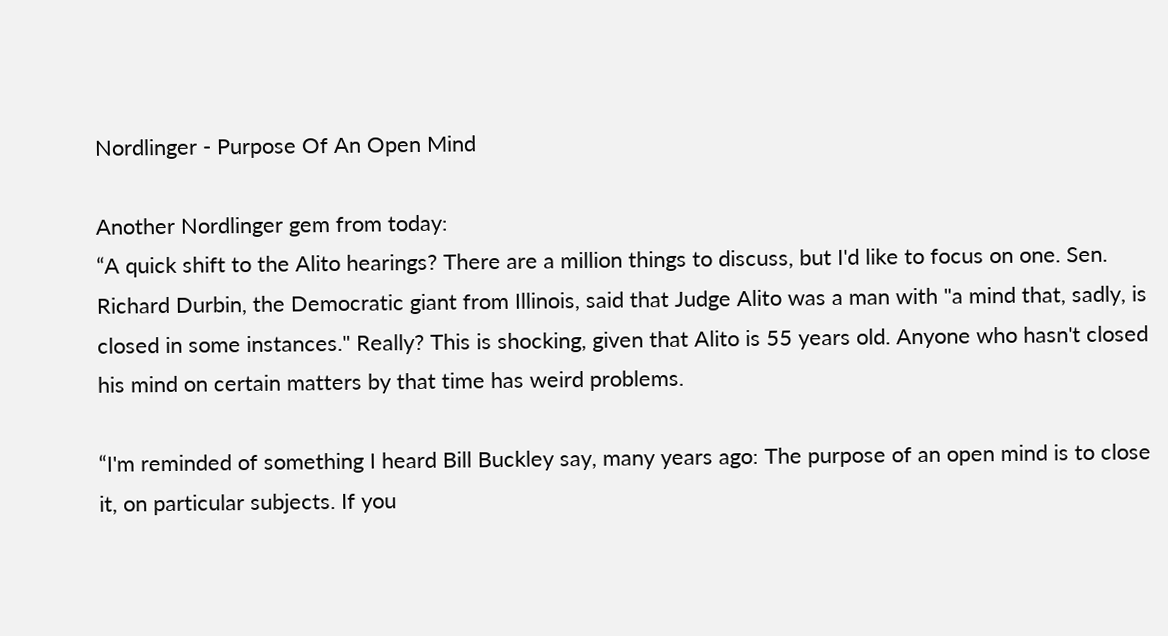Nordlinger - Purpose Of An Open Mind

Another Nordlinger gem from today:
“A quick shift to the Alito hearings? There are a million things to discuss, but I'd like to focus on one. Sen. Richard Durbin, the Democratic giant from Illinois, said that Judge Alito was a man with "a mind that, sadly, is closed in some instances." Really? This is shocking, given that Alito is 55 years old. Anyone who hasn't closed his mind on certain matters by that time has weird problems.

“I'm reminded of something I heard Bill Buckley say, many years ago: The purpose of an open mind is to close it, on particular subjects. If you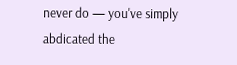never do — you've simply abdicated the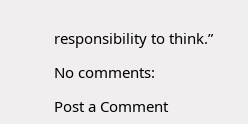responsibility to think.”

No comments:

Post a Comment